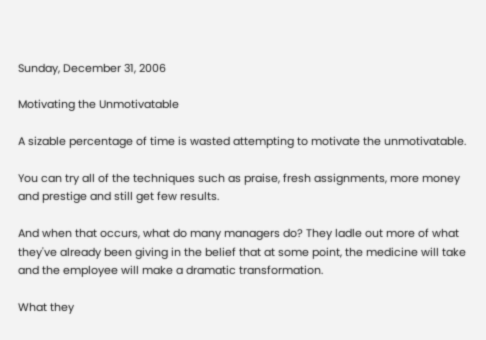Sunday, December 31, 2006

Motivating the Unmotivatable

A sizable percentage of time is wasted attempting to motivate the unmotivatable.

You can try all of the techniques such as praise, fresh assignments, more money and prestige and still get few results.

And when that occurs, what do many managers do? They ladle out more of what they've already been giving in the belief that at some point, the medicine will take and the employee will make a dramatic transformation.

What they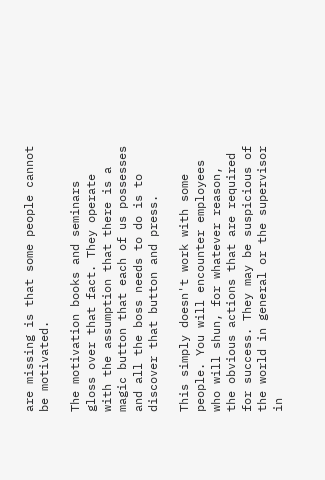are missing is that some people cannot be motivated.

The motivation books and seminars gloss over that fact. They operate with the assumption that there is a magic button that each of us possesses and all the boss needs to do is to discover that button and press.

This simply doesn't work with some people. You will encounter employees who will shun, for whatever reason, the obvious actions that are required for success. They may be suspicious of the world in general or the supervisor in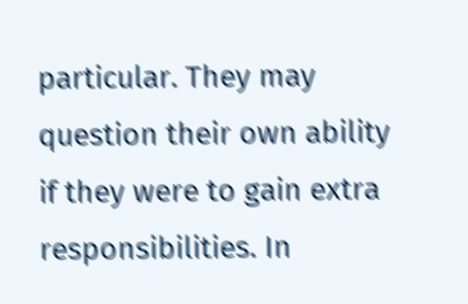particular. They may question their own ability if they were to gain extra responsibilities. In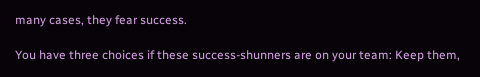many cases, they fear success.

You have three choices if these success-shunners are on your team: Keep them,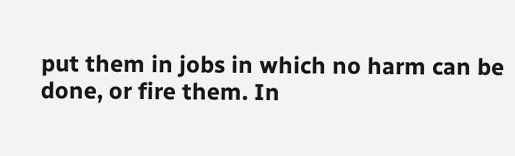put them in jobs in which no harm can be done, or fire them. In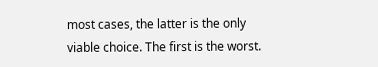most cases, the latter is the only viable choice. The first is the worst.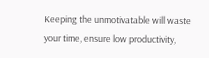Keeping the unmotivatable will waste your time, ensure low productivity,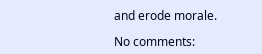and erode morale.

No comments: